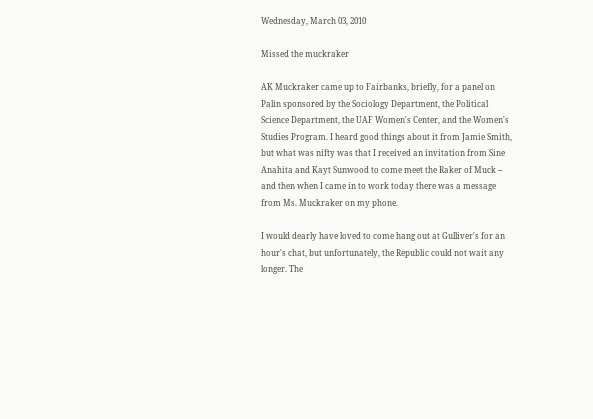Wednesday, March 03, 2010

Missed the muckraker

AK Muckraker came up to Fairbanks, briefly, for a panel on Palin sponsored by the Sociology Department, the Political Science Department, the UAF Women's Center, and the Women's Studies Program. I heard good things about it from Jamie Smith, but what was nifty was that I received an invitation from Sine Anahita and Kayt Sunwood to come meet the Raker of Muck -- and then when I came in to work today there was a message from Ms. Muckraker on my phone.

I would dearly have loved to come hang out at Gulliver's for an hour's chat, but unfortunately, the Republic could not wait any longer. The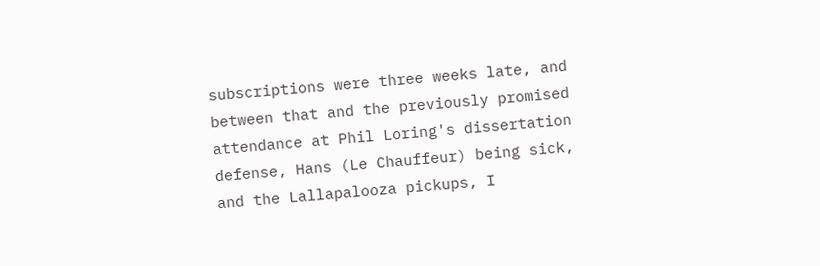subscriptions were three weeks late, and between that and the previously promised attendance at Phil Loring's dissertation defense, Hans (Le Chauffeur) being sick, and the Lallapalooza pickups, I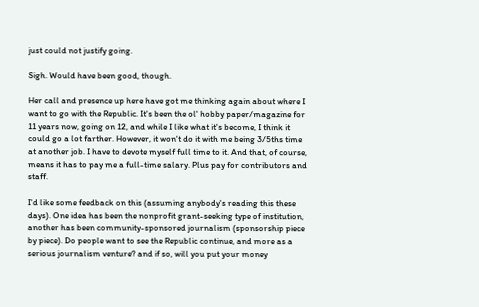just could not justify going.

Sigh. Would have been good, though.

Her call and presence up here have got me thinking again about where I want to go with the Republic. It's been the ol' hobby paper/magazine for 11 years now, going on 12, and while I like what it's become, I think it could go a lot farther. However, it won't do it with me being 3/5ths time at another job. I have to devote myself full time to it. And that, of course, means it has to pay me a full-time salary. Plus pay for contributors and staff.

I'd like some feedback on this (assuming anybody's reading this these days). One idea has been the nonprofit grant-seeking type of institution, another has been community-sponsored journalism (sponsorship piece by piece). Do people want to see the Republic continue, and more as a serious journalism venture? and if so, will you put your money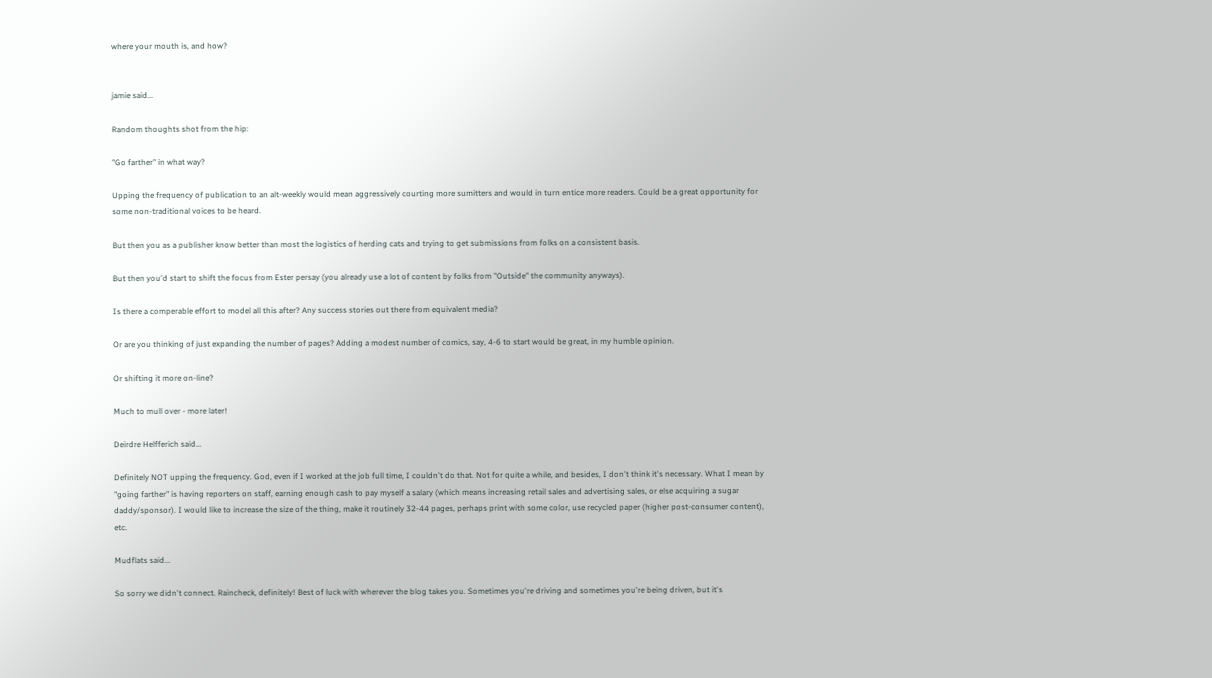where your mouth is, and how?


jamie said...

Random thoughts shot from the hip:

"Go farther" in what way?

Upping the frequency of publication to an alt-weekly would mean aggressively courting more sumitters and would in turn entice more readers. Could be a great opportunity for some non-traditional voices to be heard.

But then you as a publisher know better than most the logistics of herding cats and trying to get submissions from folks on a consistent basis.

But then you'd start to shift the focus from Ester persay (you already use a lot of content by folks from "Outside" the community anyways).

Is there a comperable effort to model all this after? Any success stories out there from equivalent media?

Or are you thinking of just expanding the number of pages? Adding a modest number of comics, say, 4-6 to start would be great, in my humble opinion.

Or shifting it more on-line?

Much to mull over - more later!

Deirdre Helfferich said...

Definitely NOT upping the frequency. God, even if I worked at the job full time, I couldn't do that. Not for quite a while, and besides, I don't think it's necessary. What I mean by "going farther" is having reporters on staff, earning enough cash to pay myself a salary (which means increasing retail sales and advertising sales, or else acquiring a sugar daddy/sponsor). I would like to increase the size of the thing, make it routinely 32-44 pages, perhaps print with some color, use recycled paper (higher post-consumer content), etc.

Mudflats said...

So sorry we didn't connect. Raincheck, definitely! Best of luck with wherever the blog takes you. Sometimes you're driving and sometimes you're being driven, but it's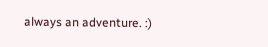always an adventure. :)